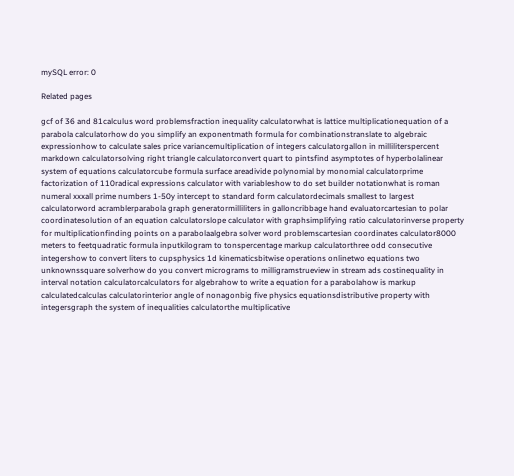mySQL error: 0

Related pages

gcf of 36 and 81calculus word problemsfraction inequality calculatorwhat is lattice multiplicationequation of a parabola calculatorhow do you simplify an exponentmath formula for combinationstranslate to algebraic expressionhow to calculate sales price variancemultiplication of integers calculatorgallon in milliliterspercent markdown calculatorsolving right triangle calculatorconvert quart to pintsfind asymptotes of hyperbolalinear system of equations calculatorcube formula surface areadivide polynomial by monomial calculatorprime factorization of 110radical expressions calculator with variableshow to do set builder notationwhat is roman numeral xxxall prime numbers 1-50y intercept to standard form calculatordecimals smallest to largest calculatorword acramblerparabola graph generatormilliliters in galloncribbage hand evaluatorcartesian to polar coordinatesolution of an equation calculatorslope calculator with graphsimplifying ratio calculatorinverse property for multiplicationfinding points on a parabolaalgebra solver word problemscartesian coordinates calculator8000 meters to feetquadratic formula inputkilogram to tonspercentage markup calculatorthree odd consecutive integershow to convert liters to cupsphysics 1d kinematicsbitwise operations onlinetwo equations two unknownssquare solverhow do you convert micrograms to milligramstrueview in stream ads costinequality in interval notation calculatorcalculators for algebrahow to write a equation for a parabolahow is markup calculatedcalculas calculatorinterior angle of nonagonbig five physics equationsdistributive property with integersgraph the system of inequalities calculatorthe multiplicative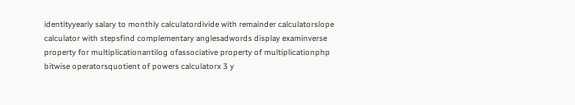identityyearly salary to monthly calculatordivide with remainder calculatorslope calculator with stepsfind complementary anglesadwords display examinverse property for multiplicationantilog ofassociative property of multiplicationphp bitwise operatorsquotient of powers calculatorx 3 y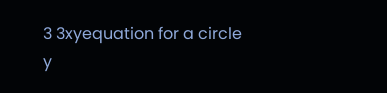3 3xyequation for a circle y